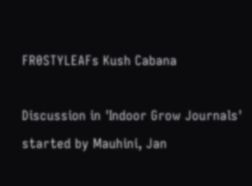FR0STYLEAFs Kush Cabana

Discussion in 'Indoor Grow Journals' started by Mauhini, Jan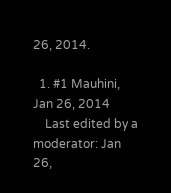26, 2014.

  1. #1 Mauhini, Jan 26, 2014
    Last edited by a moderator: Jan 26,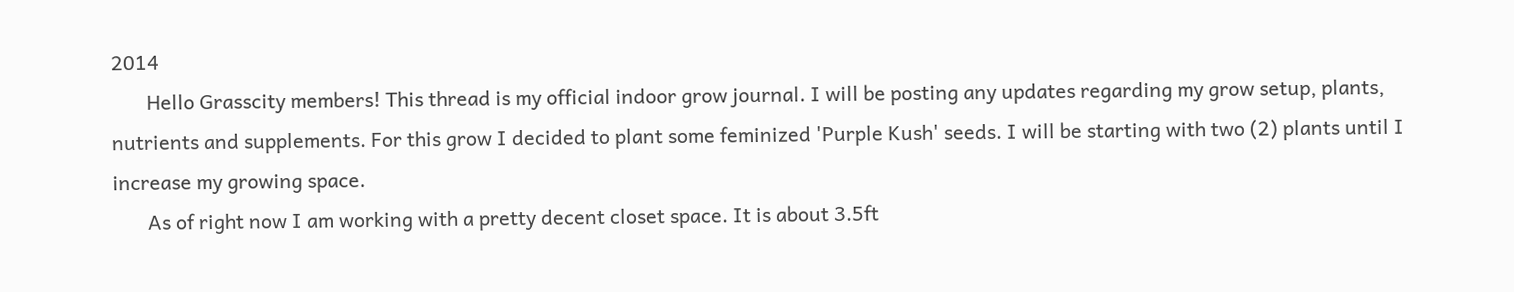2014
       Hello Grasscity members! This thread is my official indoor grow journal. I will be posting any updates regarding my grow setup, plants, nutrients and supplements. For this grow I decided to plant some feminized 'Purple Kush' seeds. I will be starting with two (2) plants until I increase my growing space.
       As of right now I am working with a pretty decent closet space. It is about 3.5ft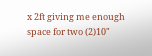x 2ft giving me enough space for two (2)10"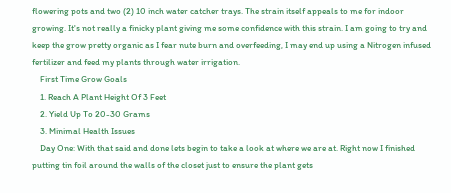flowering pots and two (2) 10 inch water catcher trays. The strain itself appeals to me for indoor growing. It's not really a finicky plant giving me some confidence with this strain. I am going to try and keep the grow pretty organic as I fear nute burn and overfeeding, I may end up using a Nitrogen infused fertilizer and feed my plants through water irrigation.
    First Time Grow Goals
    1. Reach A Plant Height Of 3 Feet
    2. Yield Up To 20-30 Grams
    3. Minimal Health Issues
    Day One: With that said and done lets begin to take a look at where we are at. Right now I finished putting tin foil around the walls of the closet just to ensure the plant gets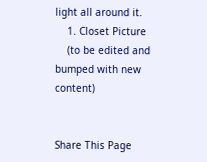light all around it.
    1. Closet Picture
    (to be edited and bumped with new content)


Share This Page